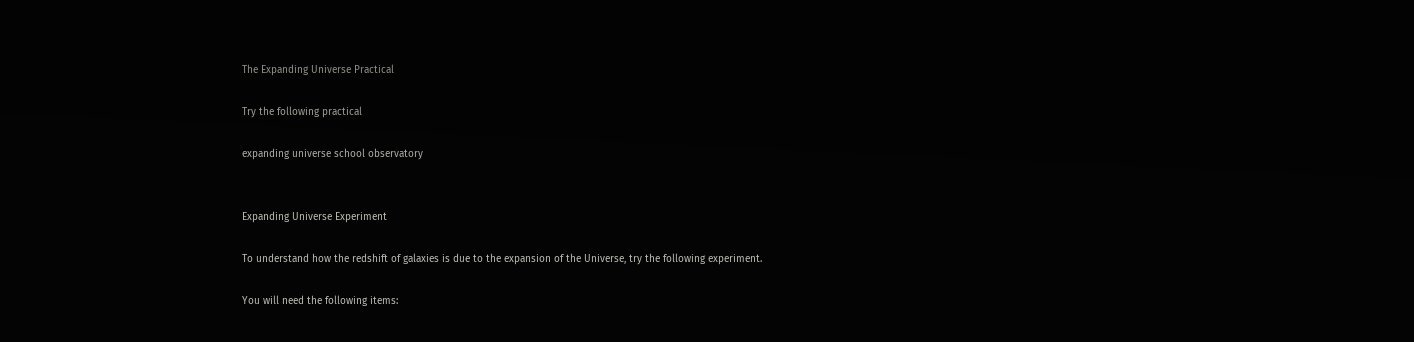The Expanding Universe Practical

Try the following practical

expanding universe school observatory


Expanding Universe Experiment

To understand how the redshift of galaxies is due to the expansion of the Universe, try the following experiment.

You will need the following items: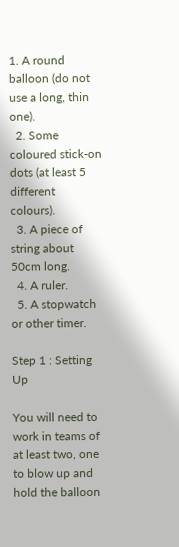1. A round balloon (do not use a long, thin one).
  2. Some coloured stick-on dots (at least 5 different colours).
  3. A piece of string about 50cm long.
  4. A ruler.
  5. A stopwatch or other timer.

Step 1 : Setting Up

You will need to work in teams of at least two, one to blow up and hold the balloon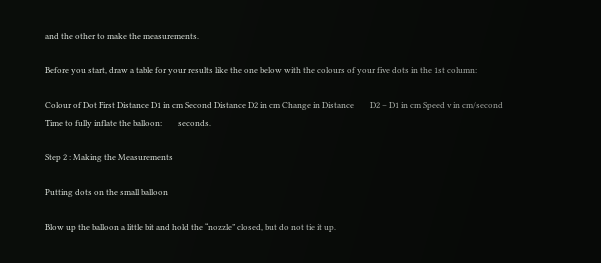and the other to make the measurements.

Before you start, draw a table for your results like the one below with the colours of your five dots in the 1st column:

Colour of Dot First Distance D1 in cm Second Distance D2 in cm Change in Distance        D2 – D1 in cm Speed v in cm/second
Time to fully inflate the balloon:        seconds.

Step 2 : Making the Measurements

Putting dots on the small balloon

Blow up the balloon a little bit and hold the “nozzle” closed, but do not tie it up.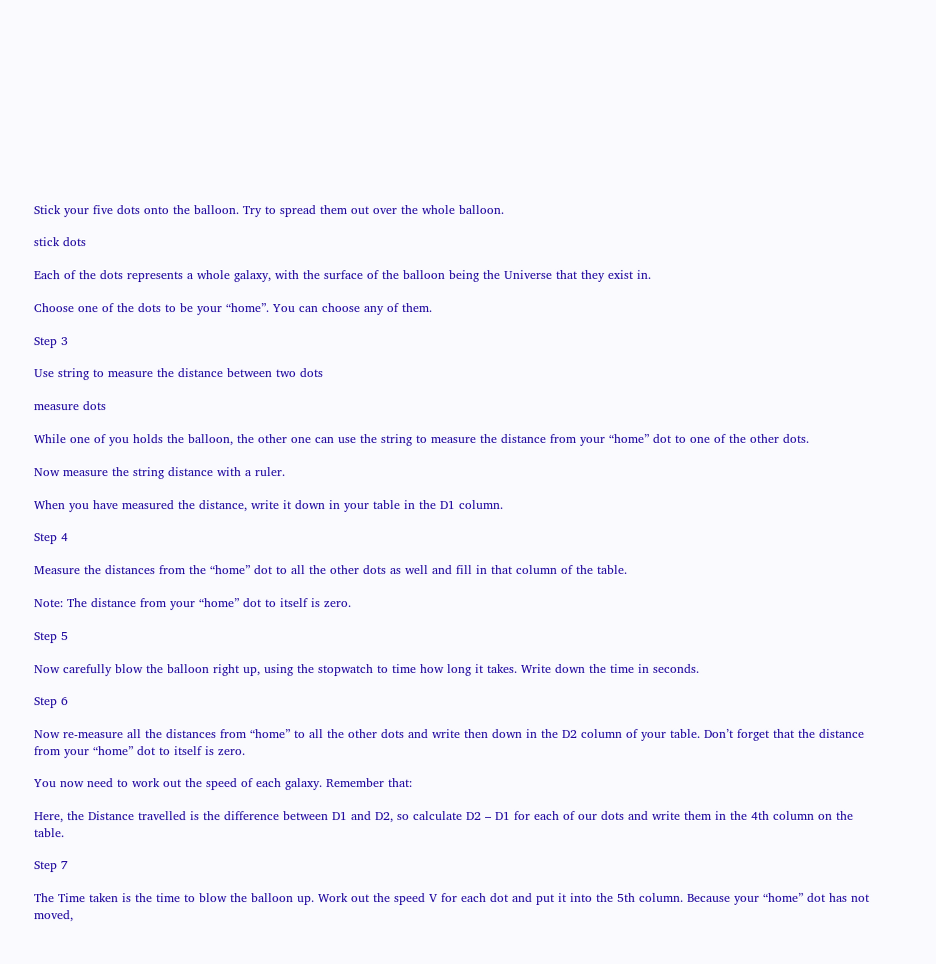Stick your five dots onto the balloon. Try to spread them out over the whole balloon.

stick dots

Each of the dots represents a whole galaxy, with the surface of the balloon being the Universe that they exist in.

Choose one of the dots to be your “home”. You can choose any of them.

Step 3

Use string to measure the distance between two dots

measure dots

While one of you holds the balloon, the other one can use the string to measure the distance from your “home” dot to one of the other dots.

Now measure the string distance with a ruler.

When you have measured the distance, write it down in your table in the D1 column.

Step 4

Measure the distances from the “home” dot to all the other dots as well and fill in that column of the table.

Note: The distance from your “home” dot to itself is zero.

Step 5

Now carefully blow the balloon right up, using the stopwatch to time how long it takes. Write down the time in seconds.

Step 6

Now re-measure all the distances from “home” to all the other dots and write then down in the D2 column of your table. Don’t forget that the distance from your “home” dot to itself is zero.

You now need to work out the speed of each galaxy. Remember that:

Here, the Distance travelled is the difference between D1 and D2, so calculate D2 – D1 for each of our dots and write them in the 4th column on the table.

Step 7

The Time taken is the time to blow the balloon up. Work out the speed V for each dot and put it into the 5th column. Because your “home” dot has not moved,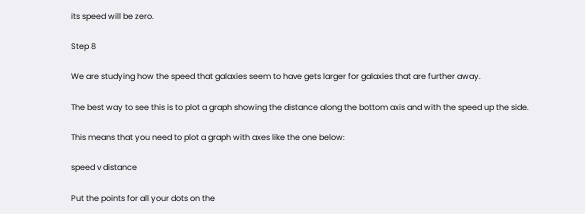its speed will be zero.

Step 8

We are studying how the speed that galaxies seem to have gets larger for galaxies that are further away.

The best way to see this is to plot a graph showing the distance along the bottom axis and with the speed up the side.

This means that you need to plot a graph with axes like the one below:

speed v distance

Put the points for all your dots on the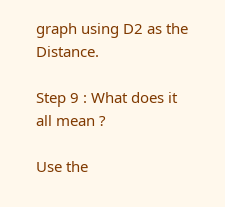graph using D2 as the Distance.

Step 9 : What does it all mean ?

Use the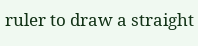ruler to draw a straight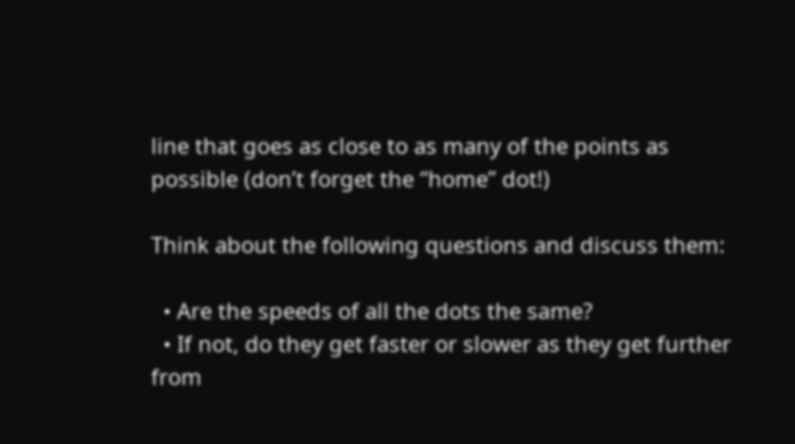line that goes as close to as many of the points as possible (don’t forget the “home” dot!)

Think about the following questions and discuss them:

  • Are the speeds of all the dots the same?
  • If not, do they get faster or slower as they get further from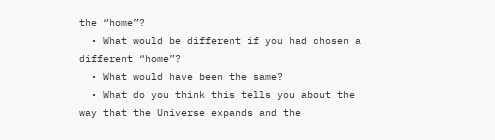the “home”?
  • What would be different if you had chosen a different “home”?
  • What would have been the same?
  • What do you think this tells you about the way that the Universe expands and the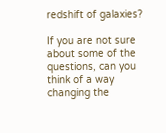redshift of galaxies?

If you are not sure about some of the questions, can you think of a way changing the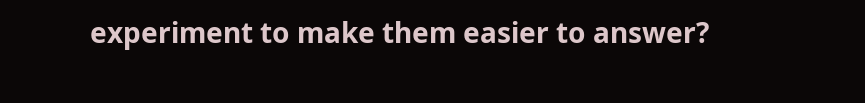experiment to make them easier to answer?